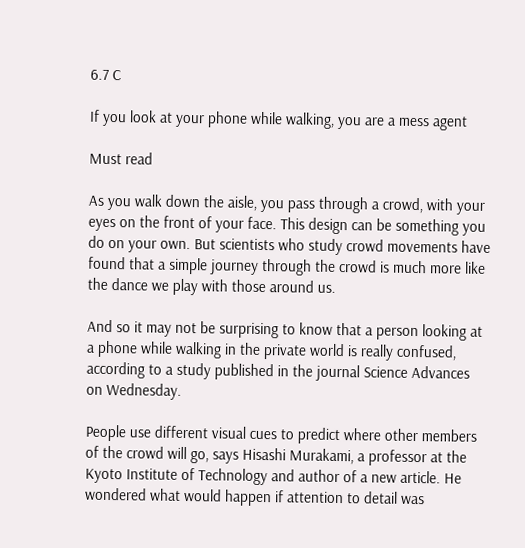6.7 C

If you look at your phone while walking, you are a mess agent

Must read

As you walk down the aisle, you pass through a crowd, with your eyes on the front of your face. This design can be something you do on your own. But scientists who study crowd movements have found that a simple journey through the crowd is much more like the dance we play with those around us.

And so it may not be surprising to know that a person looking at a phone while walking in the private world is really confused, according to a study published in the journal Science Advances on Wednesday.

People use different visual cues to predict where other members of the crowd will go, says Hisashi Murakami, a professor at the Kyoto Institute of Technology and author of a new article. He wondered what would happen if attention to detail was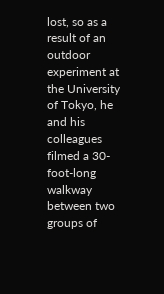lost, so as a result of an outdoor experiment at the University of Tokyo, he and his colleagues filmed a 30-foot-long walkway between two groups of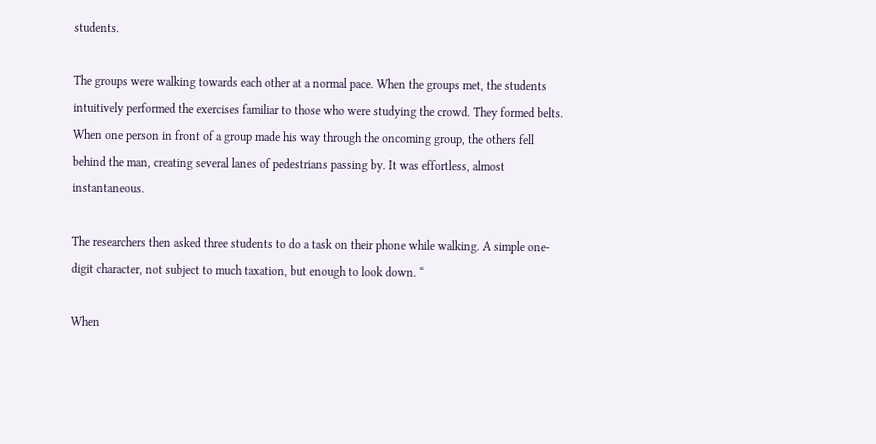students.

The groups were walking towards each other at a normal pace. When the groups met, the students intuitively performed the exercises familiar to those who were studying the crowd. They formed belts. When one person in front of a group made his way through the oncoming group, the others fell behind the man, creating several lanes of pedestrians passing by. It was effortless, almost instantaneous.

The researchers then asked three students to do a task on their phone while walking. A simple one-digit character, not subject to much taxation, but enough to look down. “

When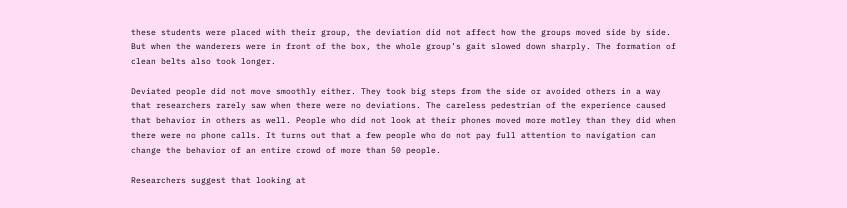these students were placed with their group, the deviation did not affect how the groups moved side by side. But when the wanderers were in front of the box, the whole group’s gait slowed down sharply. The formation of clean belts also took longer.

Deviated people did not move smoothly either. They took big steps from the side or avoided others in a way that researchers rarely saw when there were no deviations. The careless pedestrian of the experience caused that behavior in others as well. People who did not look at their phones moved more motley than they did when there were no phone calls. It turns out that a few people who do not pay full attention to navigation can change the behavior of an entire crowd of more than 50 people.

Researchers suggest that looking at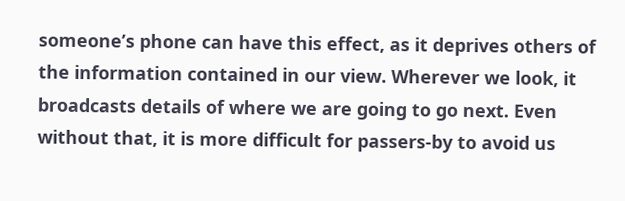someone’s phone can have this effect, as it deprives others of the information contained in our view. Wherever we look, it broadcasts details of where we are going to go next. Even without that, it is more difficult for passers-by to avoid us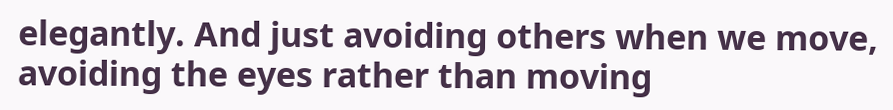elegantly. And just avoiding others when we move, avoiding the eyes rather than moving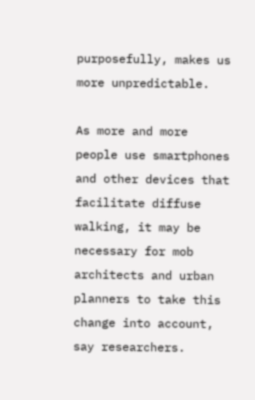purposefully, makes us more unpredictable.

As more and more people use smartphones and other devices that facilitate diffuse walking, it may be necessary for mob architects and urban planners to take this change into account, say researchers.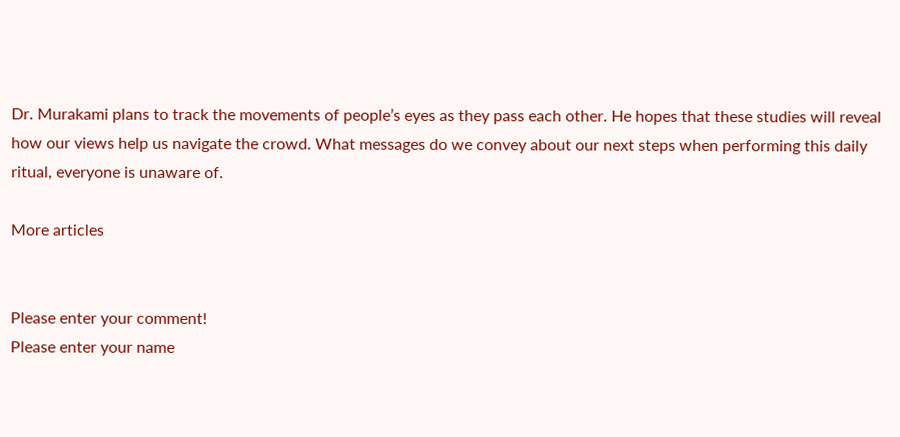Dr. Murakami plans to track the movements of people’s eyes as they pass each other. He hopes that these studies will reveal how our views help us navigate the crowd. What messages do we convey about our next steps when performing this daily ritual, everyone is unaware of.

More articles


Please enter your comment!
Please enter your name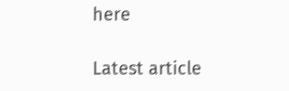here

Latest article